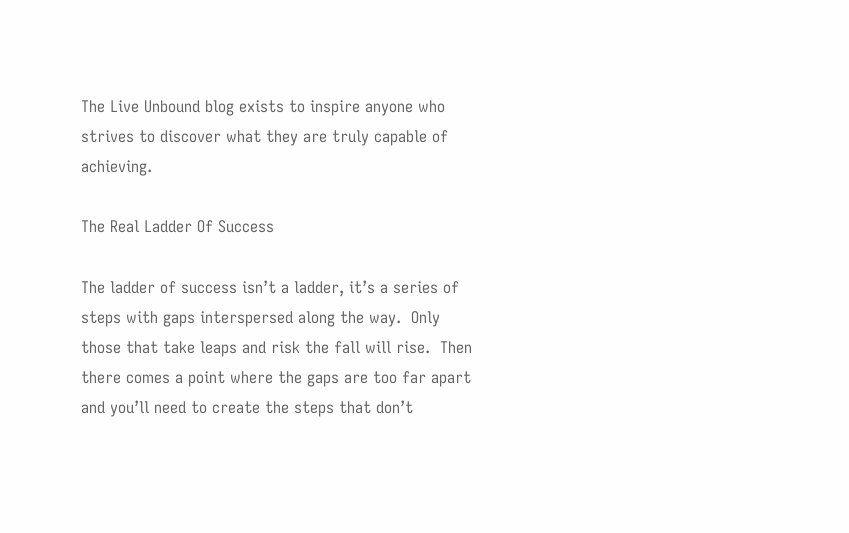The Live Unbound blog exists to inspire anyone who strives to discover what they are truly capable of achieving.

The Real Ladder Of Success

The ladder of success isn’t a ladder, it’s a series of steps with gaps interspersed along the way.  Only those that take leaps and risk the fall will rise.  Then there comes a point where the gaps are too far apart and you’ll need to create the steps that don’t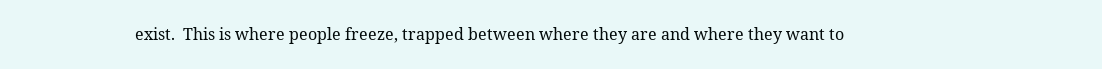exist.  This is where people freeze, trapped between where they are and where they want to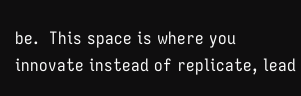be.  This space is where you innovate instead of replicate, lead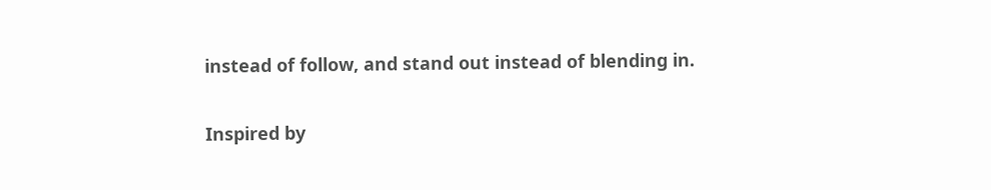instead of follow, and stand out instead of blending in.

Inspired by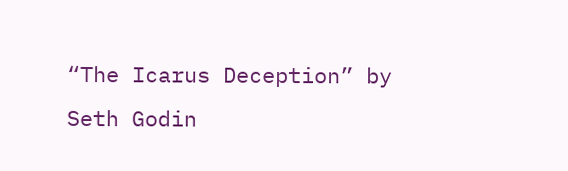“The Icarus Deception” by Seth Godin